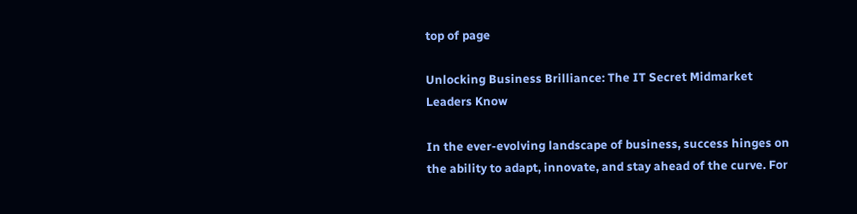top of page

Unlocking Business Brilliance: The IT Secret Midmarket Leaders Know

In the ever-evolving landscape of business, success hinges on the ability to adapt, innovate, and stay ahead of the curve. For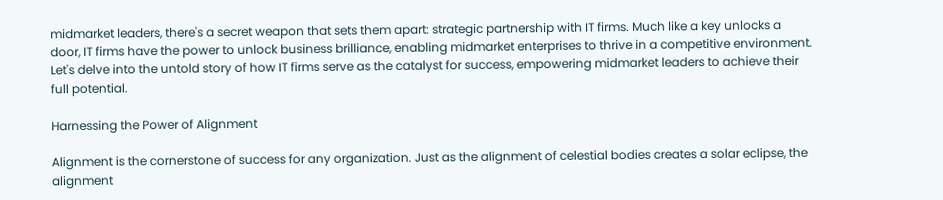midmarket leaders, there's a secret weapon that sets them apart: strategic partnership with IT firms. Much like a key unlocks a door, IT firms have the power to unlock business brilliance, enabling midmarket enterprises to thrive in a competitive environment. Let's delve into the untold story of how IT firms serve as the catalyst for success, empowering midmarket leaders to achieve their full potential.

Harnessing the Power of Alignment

Alignment is the cornerstone of success for any organization. Just as the alignment of celestial bodies creates a solar eclipse, the alignment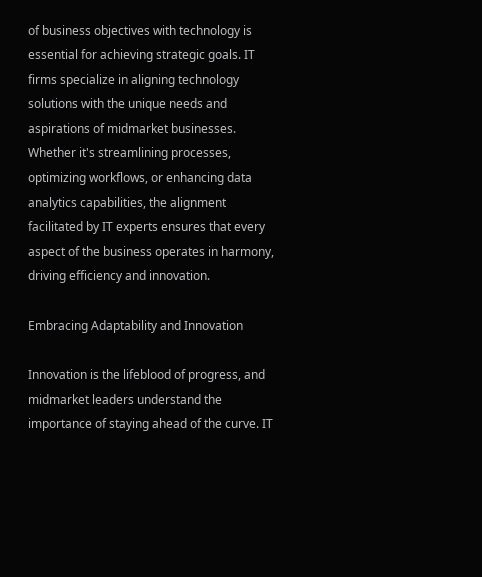of business objectives with technology is essential for achieving strategic goals. IT firms specialize in aligning technology solutions with the unique needs and aspirations of midmarket businesses. Whether it's streamlining processes, optimizing workflows, or enhancing data analytics capabilities, the alignment facilitated by IT experts ensures that every aspect of the business operates in harmony, driving efficiency and innovation.

Embracing Adaptability and Innovation

Innovation is the lifeblood of progress, and midmarket leaders understand the importance of staying ahead of the curve. IT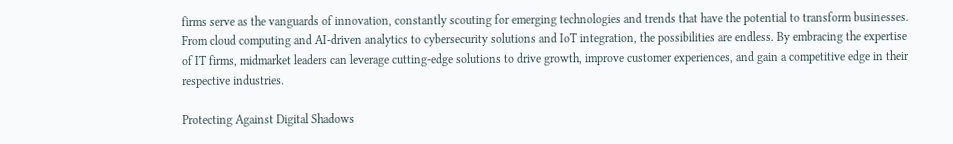firms serve as the vanguards of innovation, constantly scouting for emerging technologies and trends that have the potential to transform businesses. From cloud computing and AI-driven analytics to cybersecurity solutions and IoT integration, the possibilities are endless. By embracing the expertise of IT firms, midmarket leaders can leverage cutting-edge solutions to drive growth, improve customer experiences, and gain a competitive edge in their respective industries.

Protecting Against Digital Shadows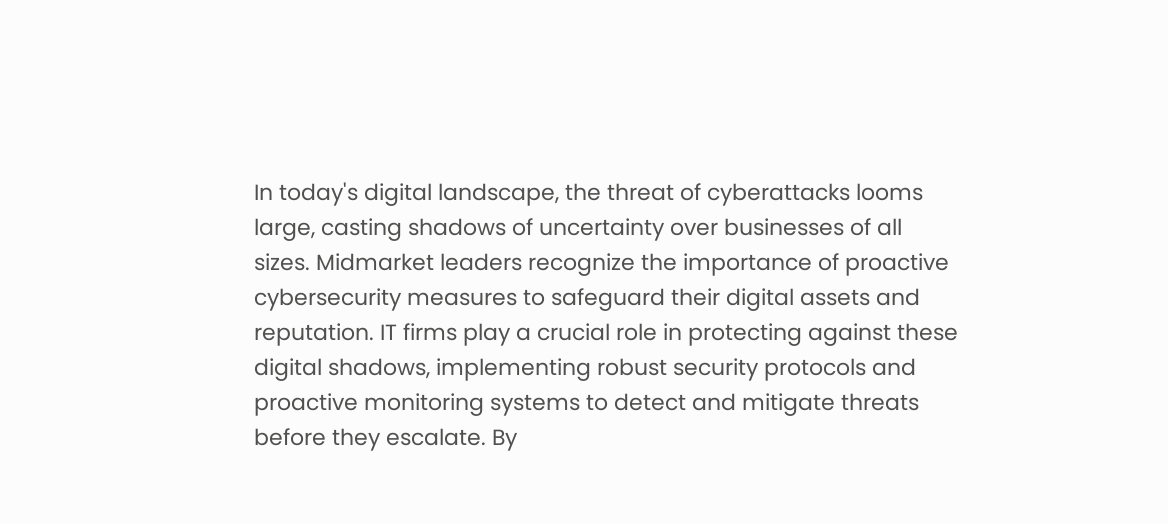In today's digital landscape, the threat of cyberattacks looms large, casting shadows of uncertainty over businesses of all sizes. Midmarket leaders recognize the importance of proactive cybersecurity measures to safeguard their digital assets and reputation. IT firms play a crucial role in protecting against these digital shadows, implementing robust security protocols and proactive monitoring systems to detect and mitigate threats before they escalate. By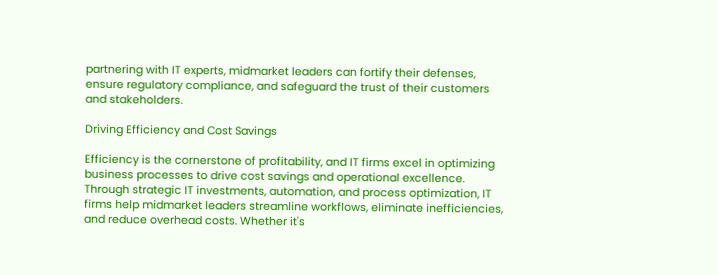partnering with IT experts, midmarket leaders can fortify their defenses, ensure regulatory compliance, and safeguard the trust of their customers and stakeholders.

Driving Efficiency and Cost Savings

Efficiency is the cornerstone of profitability, and IT firms excel in optimizing business processes to drive cost savings and operational excellence. Through strategic IT investments, automation, and process optimization, IT firms help midmarket leaders streamline workflows, eliminate inefficiencies, and reduce overhead costs. Whether it's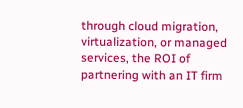through cloud migration, virtualization, or managed services, the ROI of partnering with an IT firm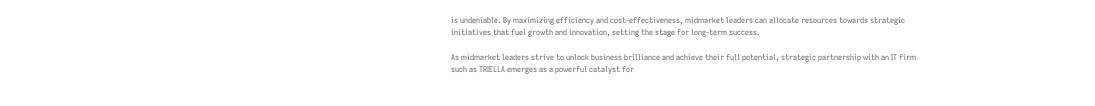is undeniable. By maximizing efficiency and cost-effectiveness, midmarket leaders can allocate resources towards strategic initiatives that fuel growth and innovation, setting the stage for long-term success.

As midmarket leaders strive to unlock business brilliance and achieve their full potential, strategic partnership with an IT firm such as TRIELLA emerges as a powerful catalyst for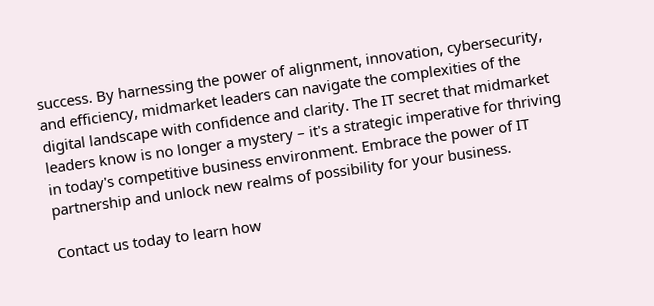success. By harnessing the power of alignment, innovation, cybersecurity, and efficiency, midmarket leaders can navigate the complexities of the digital landscape with confidence and clarity. The IT secret that midmarket leaders know is no longer a mystery – it's a strategic imperative for thriving in today's competitive business environment. Embrace the power of IT partnership and unlock new realms of possibility for your business.

Contact us today to learn how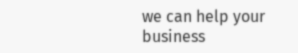we can help your business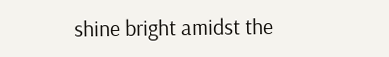shine bright amidst the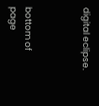digital eclipse.



bottom of page